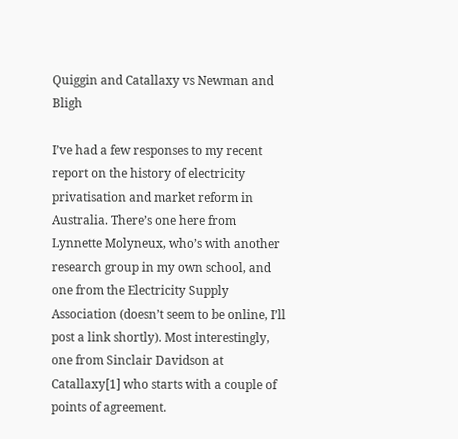Quiggin and Catallaxy vs Newman and Bligh

I’ve had a few responses to my recent report on the history of electricity privatisation and market reform in Australia. There’s one here from Lynnette Molyneux, who’s with another research group in my own school, and one from the Electricity Supply Association (doesn’t seem to be online, I’ll post a link shortly). Most interestingly, one from Sinclair Davidson at Catallaxy[1] who starts with a couple of points of agreement.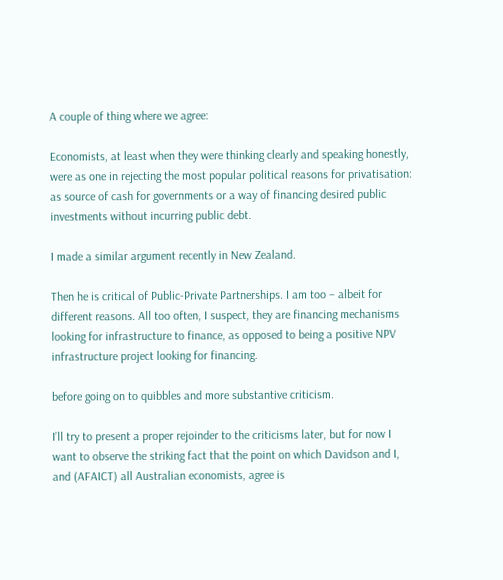A couple of thing where we agree:

Economists, at least when they were thinking clearly and speaking honestly, were as one in rejecting the most popular political reasons for privatisation: as source of cash for governments or a way of financing desired public investments without incurring public debt.

I made a similar argument recently in New Zealand.

Then he is critical of Public-Private Partnerships. I am too – albeit for different reasons. All too often, I suspect, they are financing mechanisms looking for infrastructure to finance, as opposed to being a positive NPV infrastructure project looking for financing.

before going on to quibbles and more substantive criticism.

I’ll try to present a proper rejoinder to the criticisms later, but for now I want to observe the striking fact that the point on which Davidson and I, and (AFAICT) all Australian economists, agree is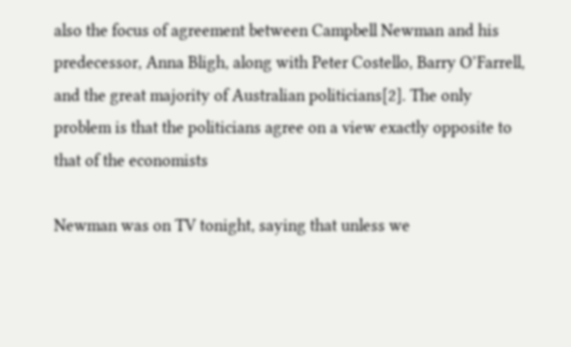also the focus of agreement between Campbell Newman and his predecessor, Anna Bligh, along with Peter Costello, Barry O’Farrell, and the great majority of Australian politicians[2]. The only problem is that the politicians agree on a view exactly opposite to that of the economists

Newman was on TV tonight, saying that unless we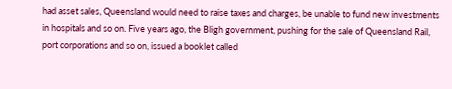had asset sales, Queensland would need to raise taxes and charges, be unable to fund new investments in hospitals and so on. Five years ago, the Bligh government, pushing for the sale of Queensland Rail, port corporations and so on, issued a booklet called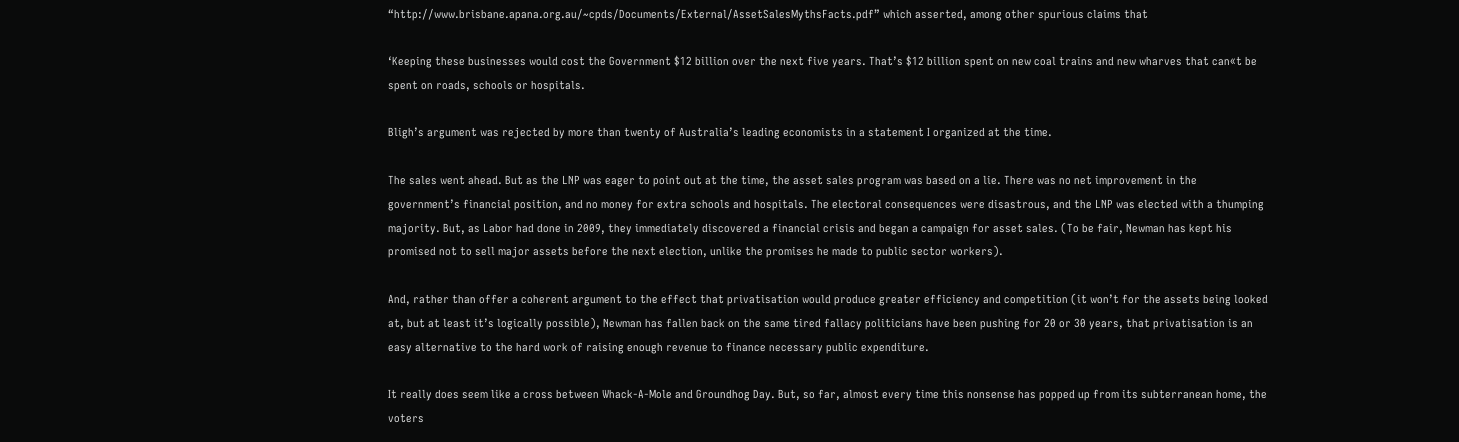“http://www.brisbane.apana.org.au/~cpds/Documents/External/AssetSalesMythsFacts.pdf” which asserted, among other spurious claims that

‘Keeping these businesses would cost the Government $12 billion over the next five years. That’s $12 billion spent on new coal trains and new wharves that can«t be spent on roads, schools or hospitals.

Bligh’s argument was rejected by more than twenty of Australia’s leading economists in a statement I organized at the time.

The sales went ahead. But as the LNP was eager to point out at the time, the asset sales program was based on a lie. There was no net improvement in the government’s financial position, and no money for extra schools and hospitals. The electoral consequences were disastrous, and the LNP was elected with a thumping majority. But, as Labor had done in 2009, they immediately discovered a financial crisis and began a campaign for asset sales. (To be fair, Newman has kept his promised not to sell major assets before the next election, unlike the promises he made to public sector workers).

And, rather than offer a coherent argument to the effect that privatisation would produce greater efficiency and competition (it won’t for the assets being looked at, but at least it’s logically possible), Newman has fallen back on the same tired fallacy politicians have been pushing for 20 or 30 years, that privatisation is an easy alternative to the hard work of raising enough revenue to finance necessary public expenditure.

It really does seem like a cross between Whack-A-Mole and Groundhog Day. But, so far, almost every time this nonsense has popped up from its subterranean home, the voters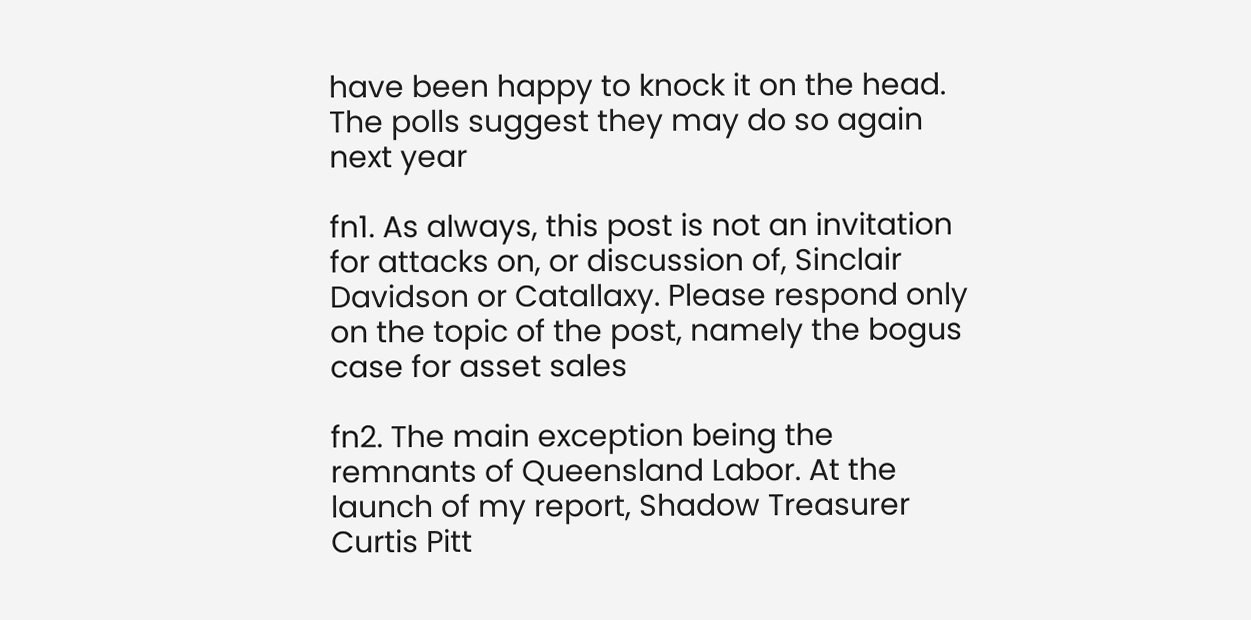have been happy to knock it on the head. The polls suggest they may do so again next year

fn1. As always, this post is not an invitation for attacks on, or discussion of, Sinclair Davidson or Catallaxy. Please respond only on the topic of the post, namely the bogus case for asset sales

fn2. The main exception being the remnants of Queensland Labor. At the launch of my report, Shadow Treasurer Curtis Pitt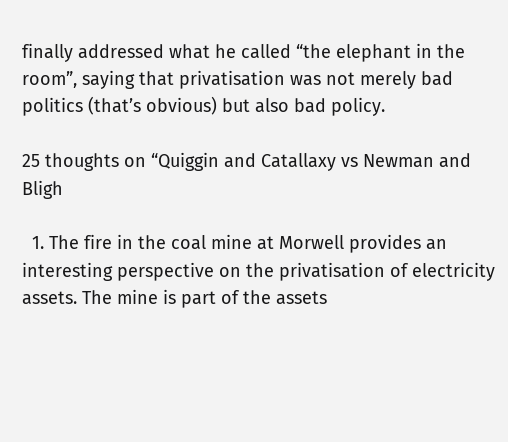finally addressed what he called “the elephant in the room”, saying that privatisation was not merely bad politics (that’s obvious) but also bad policy.

25 thoughts on “Quiggin and Catallaxy vs Newman and Bligh

  1. The fire in the coal mine at Morwell provides an interesting perspective on the privatisation of electricity assets. The mine is part of the assets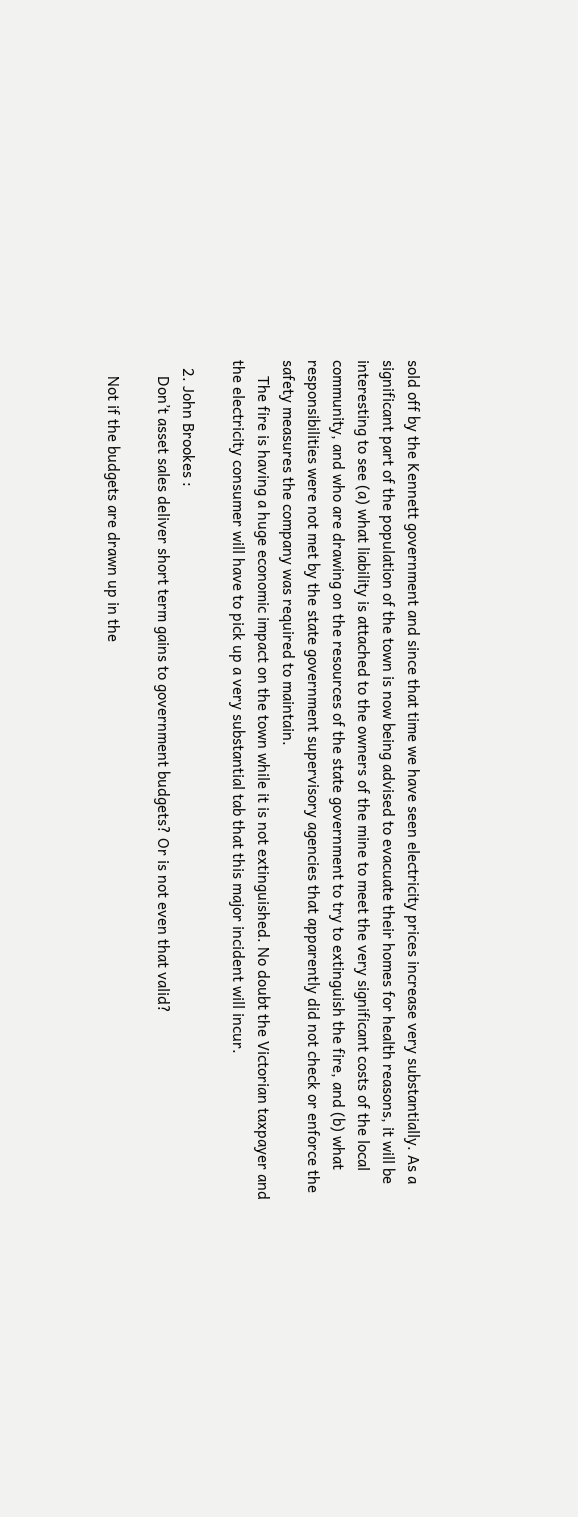sold off by the Kennett government and since that time we have seen electricity prices increase very substantially. As a significant part of the population of the town is now being advised to evacuate their homes for health reasons, it will be interesting to see (a) what liability is attached to the owners of the mine to meet the very significant costs of the local community, and who are drawing on the resources of the state government to try to extinguish the fire, and (b) what responsibilities were not met by the state government supervisory agencies that apparently did not check or enforce the safety measures the company was required to maintain.
    The fire is having a huge economic impact on the town while it is not extinguished. No doubt the Victorian taxpayer and the electricity consumer will have to pick up a very substantial tab that this major incident will incur.

  2. John Brookes :
    Don’t asset sales deliver short term gains to government budgets? Or is not even that valid?

    Not if the budgets are drawn up in the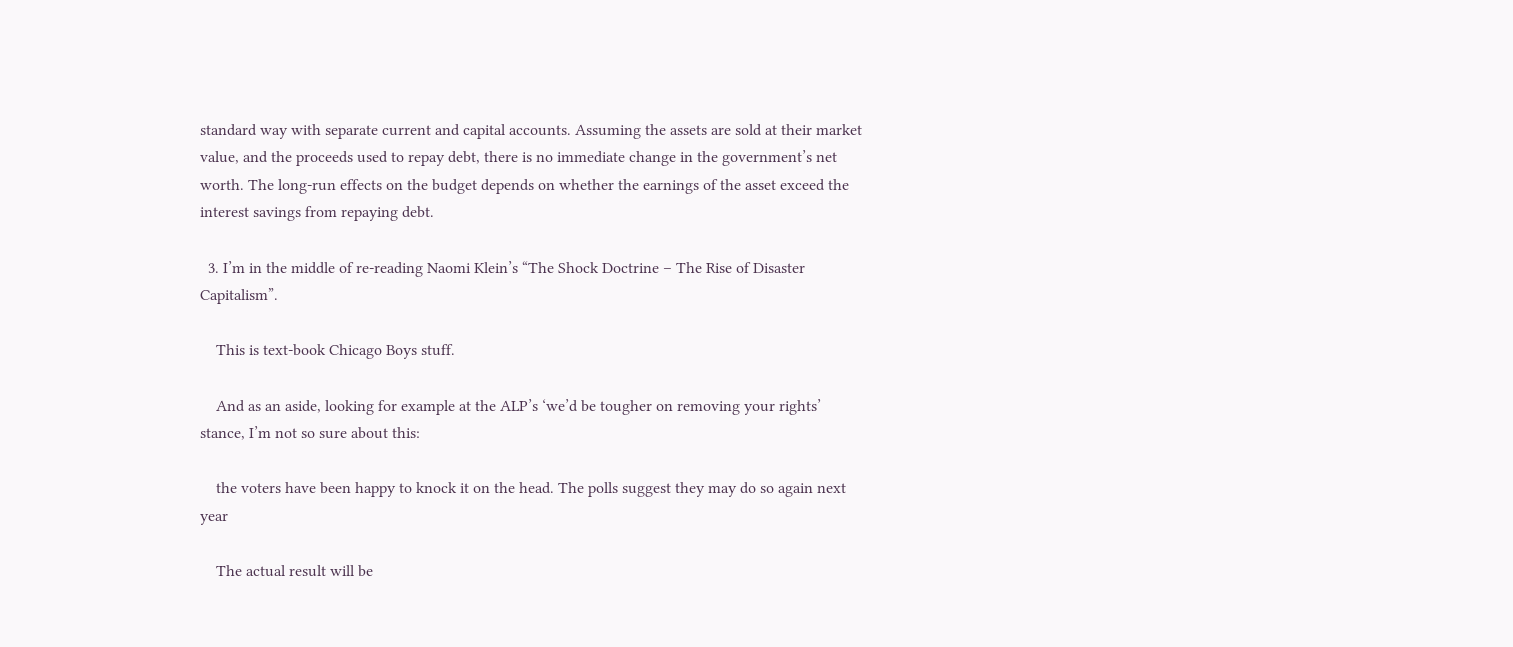standard way with separate current and capital accounts. Assuming the assets are sold at their market value, and the proceeds used to repay debt, there is no immediate change in the government’s net worth. The long-run effects on the budget depends on whether the earnings of the asset exceed the interest savings from repaying debt.

  3. I’m in the middle of re-reading Naomi Klein’s “The Shock Doctrine – The Rise of Disaster Capitalism”.

    This is text-book Chicago Boys stuff.

    And as an aside, looking for example at the ALP’s ‘we’d be tougher on removing your rights’ stance, I’m not so sure about this:

    the voters have been happy to knock it on the head. The polls suggest they may do so again next year

    The actual result will be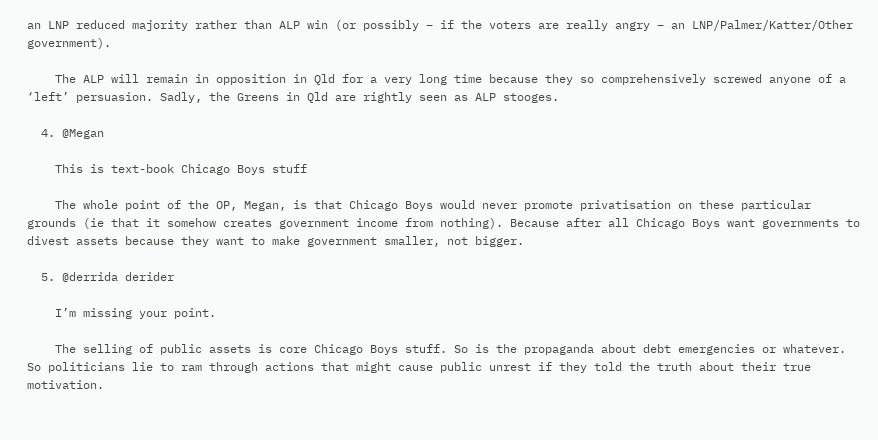an LNP reduced majority rather than ALP win (or possibly – if the voters are really angry – an LNP/Palmer/Katter/Other government).

    The ALP will remain in opposition in Qld for a very long time because they so comprehensively screwed anyone of a ‘left’ persuasion. Sadly, the Greens in Qld are rightly seen as ALP stooges.

  4. @Megan

    This is text-book Chicago Boys stuff

    The whole point of the OP, Megan, is that Chicago Boys would never promote privatisation on these particular grounds (ie that it somehow creates government income from nothing). Because after all Chicago Boys want governments to divest assets because they want to make government smaller, not bigger.

  5. @derrida derider

    I’m missing your point.

    The selling of public assets is core Chicago Boys stuff. So is the propaganda about debt emergencies or whatever. So politicians lie to ram through actions that might cause public unrest if they told the truth about their true motivation.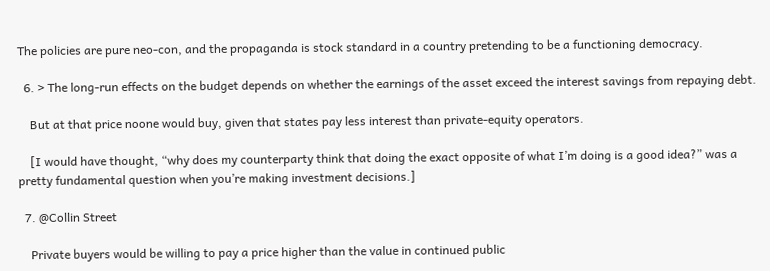The policies are pure neo-con, and the propaganda is stock standard in a country pretending to be a functioning democracy.

  6. > The long-run effects on the budget depends on whether the earnings of the asset exceed the interest savings from repaying debt.

    But at that price noone would buy, given that states pay less interest than private-equity operators.

    [I would have thought, “why does my counterparty think that doing the exact opposite of what I’m doing is a good idea?” was a pretty fundamental question when you’re making investment decisions.]

  7. @Collin Street

    Private buyers would be willing to pay a price higher than the value in continued public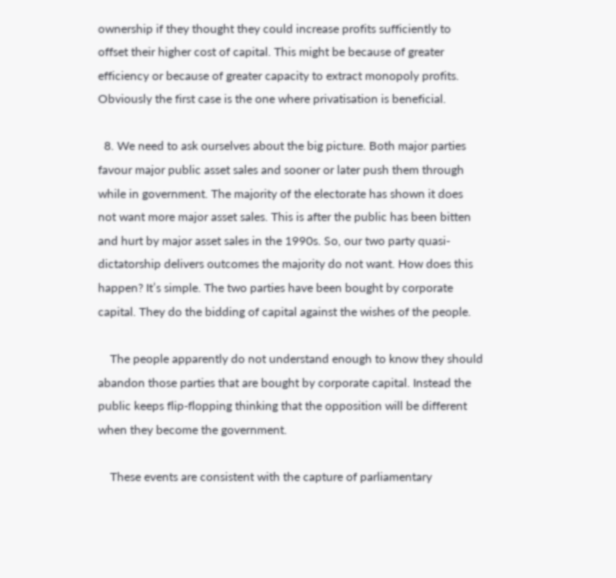ownership if they thought they could increase profits sufficiently to offset their higher cost of capital. This might be because of greater efficiency or because of greater capacity to extract monopoly profits. Obviously the first case is the one where privatisation is beneficial.

  8. We need to ask ourselves about the big picture. Both major parties favour major public asset sales and sooner or later push them through while in government. The majority of the electorate has shown it does not want more major asset sales. This is after the public has been bitten and hurt by major asset sales in the 1990s. So, our two party quasi-dictatorship delivers outcomes the majority do not want. How does this happen? It’s simple. The two parties have been bought by corporate capital. They do the bidding of capital against the wishes of the people.

    The people apparently do not understand enough to know they should abandon those parties that are bought by corporate capital. Instead the public keeps flip-flopping thinking that the opposition will be different when they become the government.

    These events are consistent with the capture of parliamentary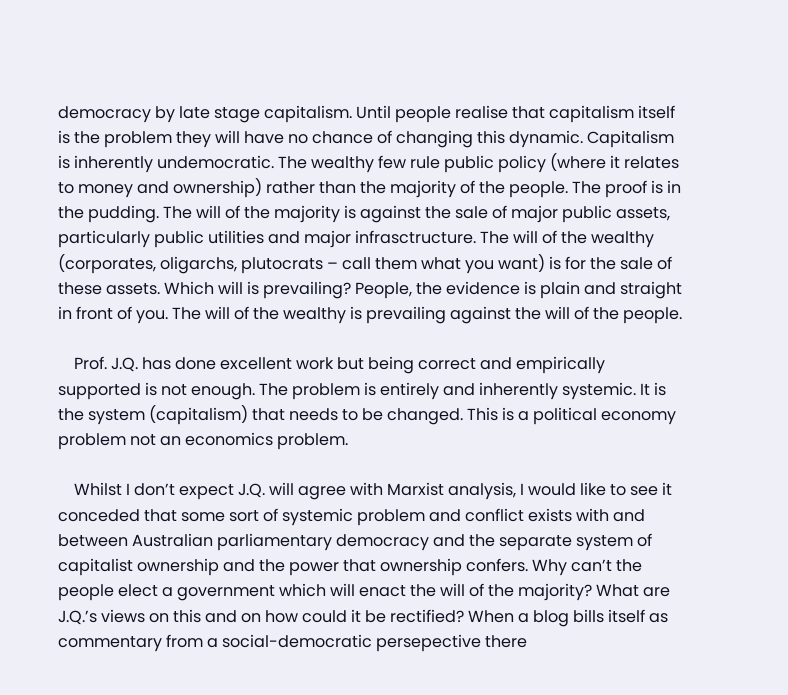democracy by late stage capitalism. Until people realise that capitalism itself is the problem they will have no chance of changing this dynamic. Capitalism is inherently undemocratic. The wealthy few rule public policy (where it relates to money and ownership) rather than the majority of the people. The proof is in the pudding. The will of the majority is against the sale of major public assets, particularly public utilities and major infrasctructure. The will of the wealthy (corporates, oligarchs, plutocrats – call them what you want) is for the sale of these assets. Which will is prevailing? People, the evidence is plain and straight in front of you. The will of the wealthy is prevailing against the will of the people.

    Prof. J.Q. has done excellent work but being correct and empirically supported is not enough. The problem is entirely and inherently systemic. It is the system (capitalism) that needs to be changed. This is a political economy problem not an economics problem.

    Whilst I don’t expect J.Q. will agree with Marxist analysis, I would like to see it conceded that some sort of systemic problem and conflict exists with and between Australian parliamentary democracy and the separate system of capitalist ownership and the power that ownership confers. Why can’t the people elect a government which will enact the will of the majority? What are J.Q.’s views on this and on how could it be rectified? When a blog bills itself as commentary from a social-democratic persepective there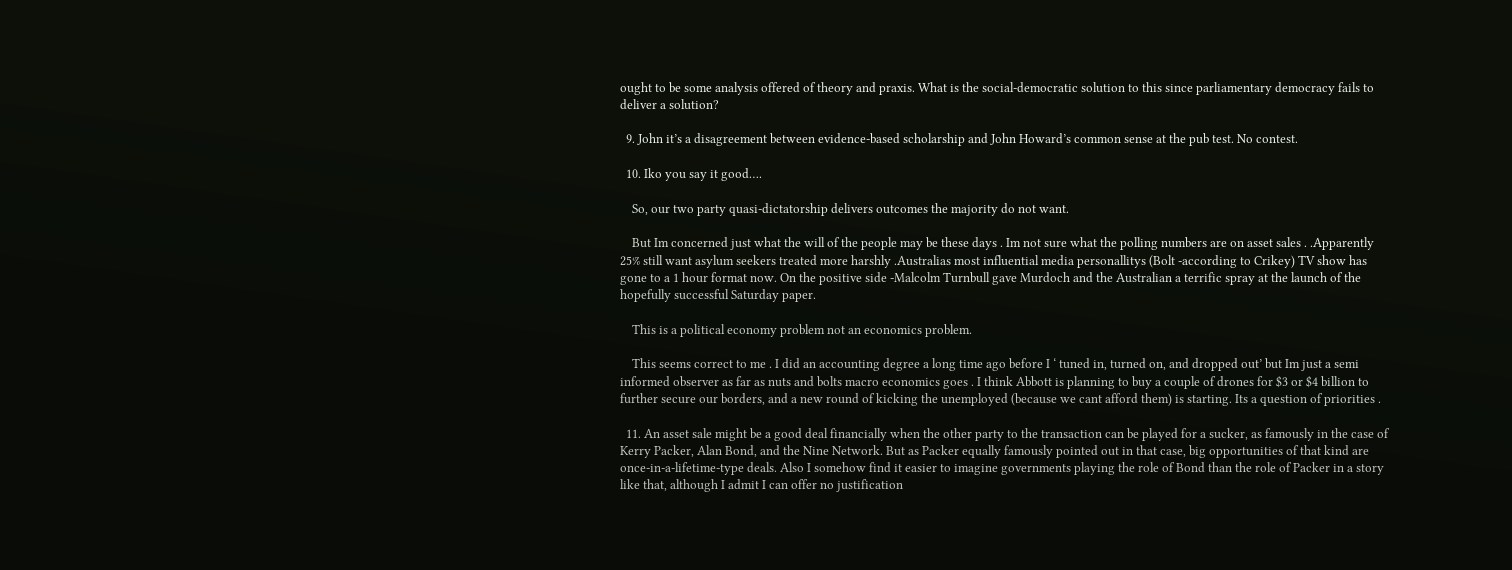ought to be some analysis offered of theory and praxis. What is the social-democratic solution to this since parliamentary democracy fails to deliver a solution?

  9. John it’s a disagreement between evidence-based scholarship and John Howard’s common sense at the pub test. No contest.

  10. Iko you say it good….

    So, our two party quasi-dictatorship delivers outcomes the majority do not want.

    But Im concerned just what the will of the people may be these days . Im not sure what the polling numbers are on asset sales . .Apparently 25% still want asylum seekers treated more harshly .Australias most influential media personallitys (Bolt -according to Crikey) TV show has gone to a 1 hour format now. On the positive side -Malcolm Turnbull gave Murdoch and the Australian a terrific spray at the launch of the hopefully successful Saturday paper.

    This is a political economy problem not an economics problem.

    This seems correct to me . I did an accounting degree a long time ago before I ‘ tuned in, turned on, and dropped out’ but Im just a semi informed observer as far as nuts and bolts macro economics goes . I think Abbott is planning to buy a couple of drones for $3 or $4 billion to further secure our borders, and a new round of kicking the unemployed (because we cant afford them) is starting. Its a question of priorities .

  11. An asset sale might be a good deal financially when the other party to the transaction can be played for a sucker, as famously in the case of Kerry Packer, Alan Bond, and the Nine Network. But as Packer equally famously pointed out in that case, big opportunities of that kind are once-in-a-lifetime-type deals. Also I somehow find it easier to imagine governments playing the role of Bond than the role of Packer in a story like that, although I admit I can offer no justification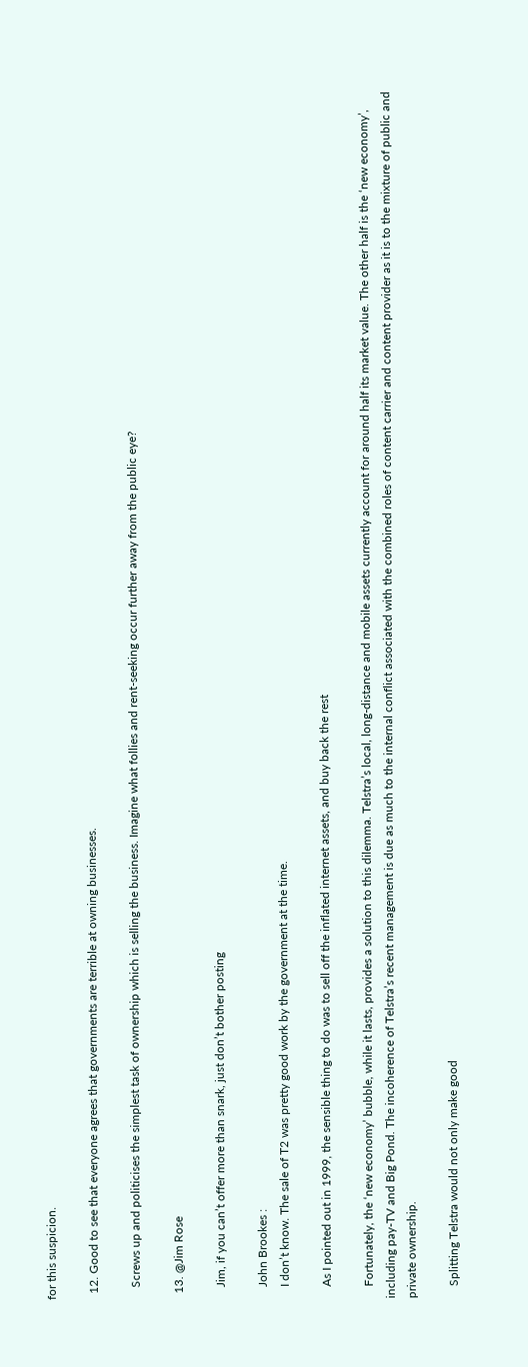for this suspicion.

  12. Good to see that everyone agrees that governments are terrible at owning businesses.

    Screws up and politicises the simplest task of ownership which is selling the business. Imagine what follies and rent-seeking occur further away from the public eye?

  13. @Jim Rose

    Jim, if you can’t offer more than snark, just don’t bother posting

    John Brookes :
    I don’t know. The sale of T2 was pretty good work by the government at the time.

    As I pointed out in 1999, the sensible thing to do was to sell off the inflated internet assets, and buy back the rest

    Fortunately, the ‘new economy’ bubble, while it lasts, provides a solution to this dilemma. Telstra’s local, long-distance and mobile assets currently account for around half its market value. The other half is the ‘new economy’, including pay-TV and Big Pond. The incoherence of Telstra’s recent management is due as much to the internal conflict associated with the combined roles of content carrier and content provider as it is to the mixture of public and private ownership.

    Splitting Telstra would not only make good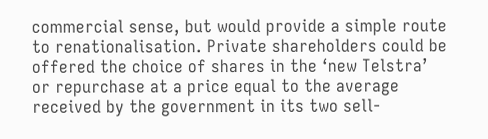commercial sense, but would provide a simple route to renationalisation. Private shareholders could be offered the choice of shares in the ‘new Telstra’ or repurchase at a price equal to the average received by the government in its two sell-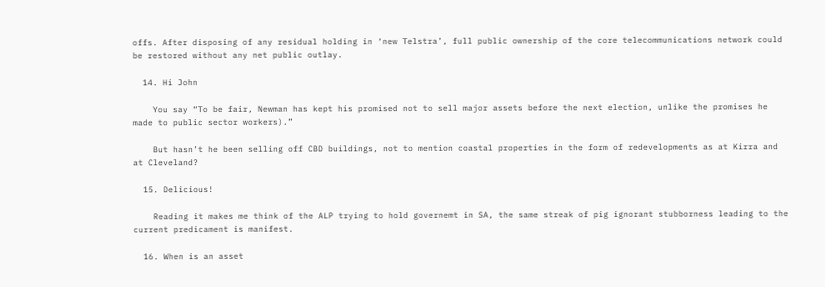offs. After disposing of any residual holding in ‘new Telstra’, full public ownership of the core telecommunications network could be restored without any net public outlay.

  14. Hi John

    You say “To be fair, Newman has kept his promised not to sell major assets before the next election, unlike the promises he made to public sector workers).”

    But hasn’t he been selling off CBD buildings, not to mention coastal properties in the form of redevelopments as at Kirra and at Cleveland?

  15. Delicious!

    Reading it makes me think of the ALP trying to hold governemt in SA, the same streak of pig ignorant stubborness leading to the current predicament is manifest.

  16. When is an asset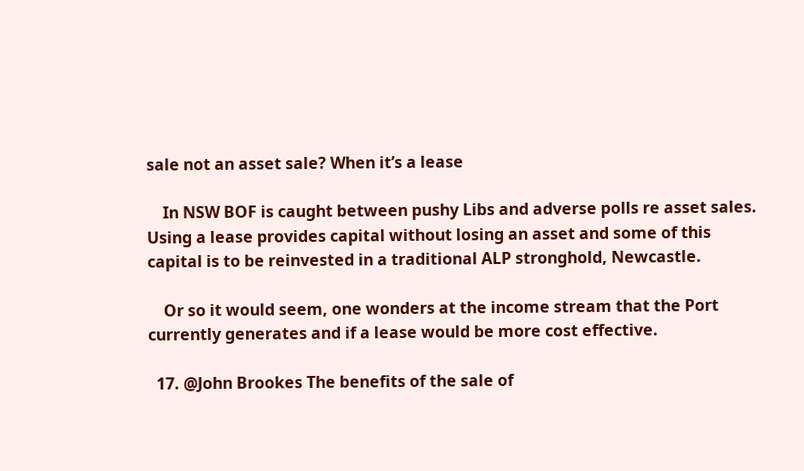sale not an asset sale? When it’s a lease

    In NSW BOF is caught between pushy Libs and adverse polls re asset sales. Using a lease provides capital without losing an asset and some of this capital is to be reinvested in a traditional ALP stronghold, Newcastle.

    Or so it would seem, one wonders at the income stream that the Port currently generates and if a lease would be more cost effective.

  17. @John Brookes The benefits of the sale of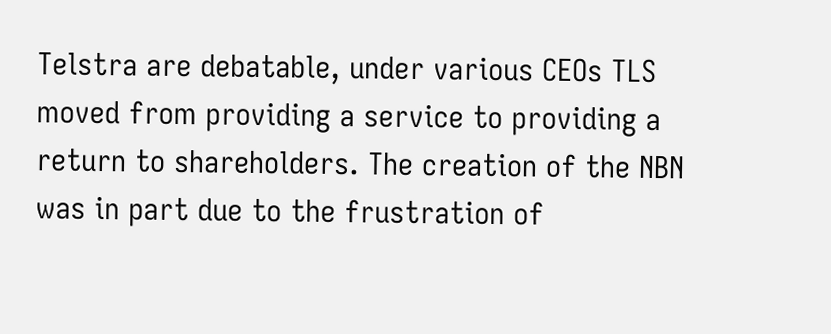Telstra are debatable, under various CEOs TLS moved from providing a service to providing a return to shareholders. The creation of the NBN was in part due to the frustration of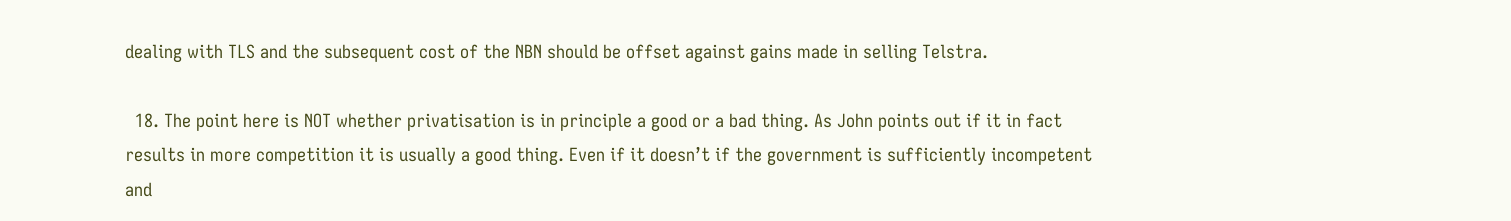dealing with TLS and the subsequent cost of the NBN should be offset against gains made in selling Telstra.

  18. The point here is NOT whether privatisation is in principle a good or a bad thing. As John points out if it in fact results in more competition it is usually a good thing. Even if it doesn’t if the government is sufficiently incompetent and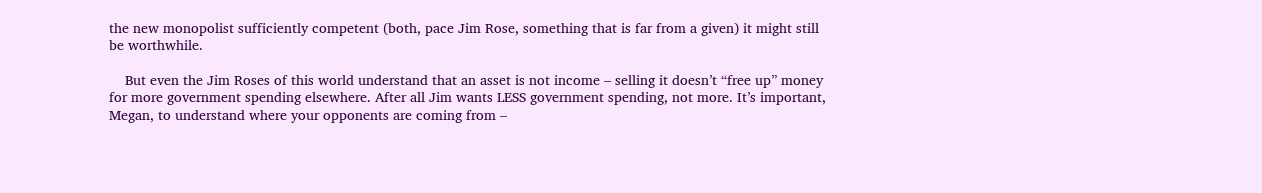the new monopolist sufficiently competent (both, pace Jim Rose, something that is far from a given) it might still be worthwhile.

    But even the Jim Roses of this world understand that an asset is not income – selling it doesn’t “free up” money for more government spending elsewhere. After all Jim wants LESS government spending, not more. It’s important, Megan, to understand where your opponents are coming from –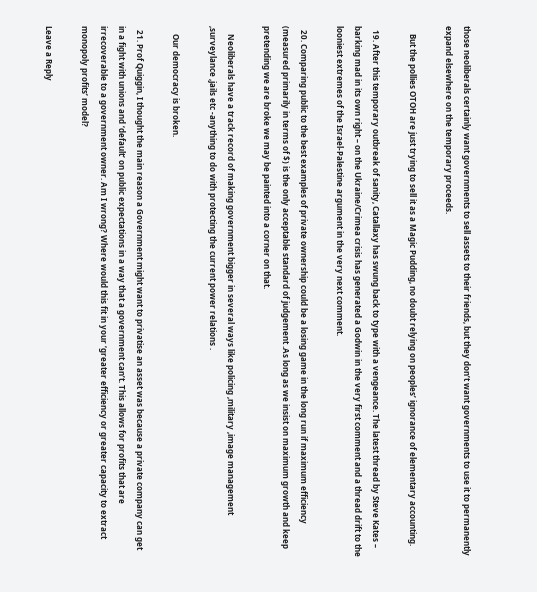those neoliberals certainly want governments to sell assets to their friends, but they don’t want governments to use it to permanently expand elsewhere on the temporary proceeds.

    But the pollies OTOH are just trying to sell it as a Magic Pudding, no doubt relying on peoples’ ignorance of elementary accounting.

  19. After this temporary outbreak of sanity, Catallaxy has swung back to type with a vengeance. The latest thread by Steve Kates – barking mad in its own right – on the Ukraine/Crimea crisis has generated a Godwin in the very first comment and a thread drift to the looniest extremes of the Israel-Palestine argument in the very next comment.

  20. Comparing public to the best examples of private ownership could be a losing game in the long run if maximum efficiency (measured primarily in terms of $) is the only acceptable standard of judgement .As long as we insist on maximum growth and keep pretending we are broke we may be painted into a corner on that.

    Neoliberals have a track record of making government bigger in several ways like policing ,military ,image management ,surveylance ,jails etc -anything to do with protecting the current power relations .

    Our democracy is broken.

  21. Prof Quiggin, I thought the main reason a Government might want to privatise an asset was because a private company can get in a fight with unions and ‘default’ on public expectations in a way that a government can’t. This allows for profits that are irrecoverable to a government owner. Am I wrong? Where would this fit in your ‘greater efficiency or greater capacity to extract monopoly profits’ model?

Leave a Reply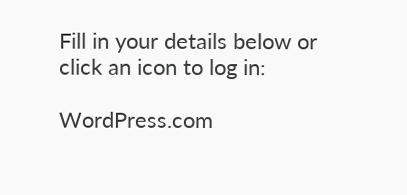Fill in your details below or click an icon to log in:

WordPress.com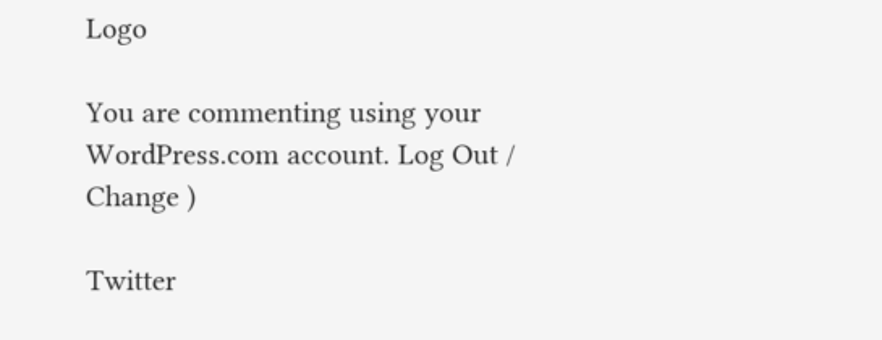Logo

You are commenting using your WordPress.com account. Log Out /  Change )

Twitter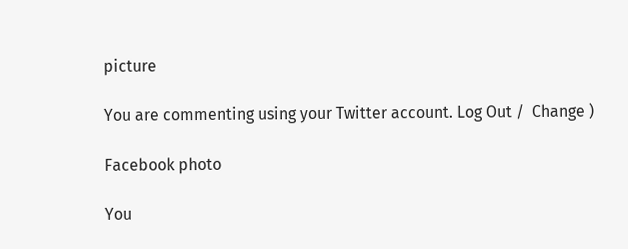picture

You are commenting using your Twitter account. Log Out /  Change )

Facebook photo

You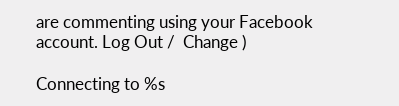are commenting using your Facebook account. Log Out /  Change )

Connecting to %s